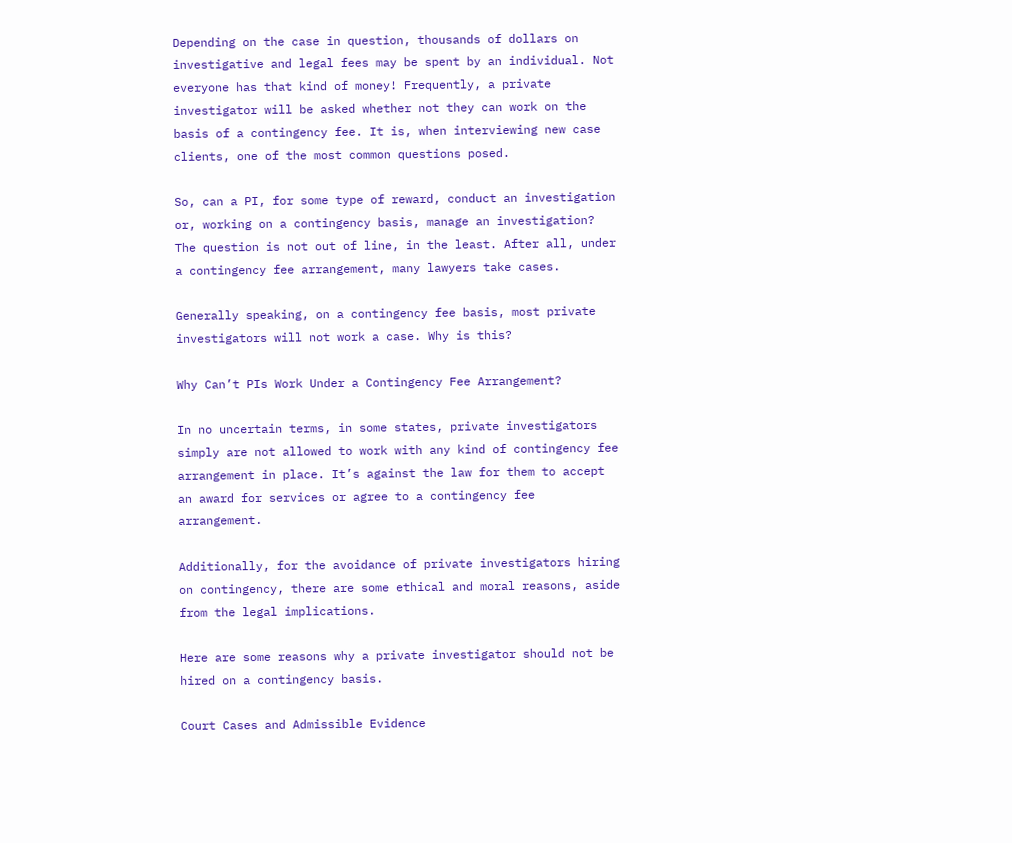Depending on the case in question, thousands of dollars on investigative and legal fees may be spent by an individual. Not everyone has that kind of money! Frequently, a private investigator will be asked whether not they can work on the basis of a contingency fee. It is, when interviewing new case clients, one of the most common questions posed.

So, can a PI, for some type of reward, conduct an investigation or, working on a contingency basis, manage an investigation? The question is not out of line, in the least. After all, under a contingency fee arrangement, many lawyers take cases.

Generally speaking, on a contingency fee basis, most private investigators will not work a case. Why is this?

Why Can’t PIs Work Under a Contingency Fee Arrangement?

In no uncertain terms, in some states, private investigators simply are not allowed to work with any kind of contingency fee arrangement in place. It’s against the law for them to accept an award for services or agree to a contingency fee arrangement.

Additionally, for the avoidance of private investigators hiring on contingency, there are some ethical and moral reasons, aside from the legal implications.

Here are some reasons why a private investigator should not be hired on a contingency basis.

Court Cases and Admissible Evidence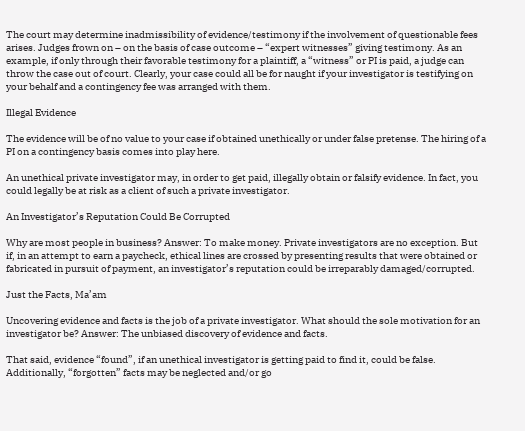The court may determine inadmissibility of evidence/testimony if the involvement of questionable fees arises. Judges frown on – on the basis of case outcome – “expert witnesses” giving testimony. As an example, if only through their favorable testimony for a plaintiff, a “witness” or PI is paid, a judge can throw the case out of court. Clearly, your case could all be for naught if your investigator is testifying on your behalf and a contingency fee was arranged with them.

Illegal Evidence

The evidence will be of no value to your case if obtained unethically or under false pretense. The hiring of a PI on a contingency basis comes into play here.

An unethical private investigator may, in order to get paid, illegally obtain or falsify evidence. In fact, you could legally be at risk as a client of such a private investigator.

An Investigator’s Reputation Could Be Corrupted

Why are most people in business? Answer: To make money. Private investigators are no exception. But if, in an attempt to earn a paycheck, ethical lines are crossed by presenting results that were obtained or fabricated in pursuit of payment, an investigator’s reputation could be irreparably damaged/corrupted.

Just the Facts, Ma’am

Uncovering evidence and facts is the job of a private investigator. What should the sole motivation for an investigator be? Answer: The unbiased discovery of evidence and facts.

That said, evidence “found”, if an unethical investigator is getting paid to find it, could be false. Additionally, “forgotten” facts may be neglected and/or go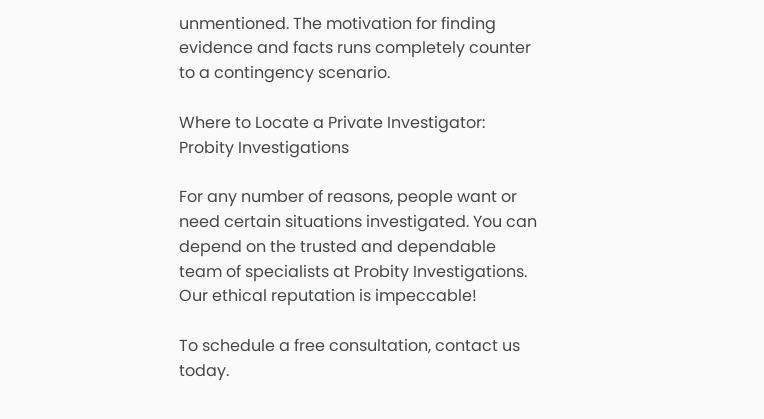unmentioned. The motivation for finding evidence and facts runs completely counter to a contingency scenario.

Where to Locate a Private Investigator: Probity Investigations

For any number of reasons, people want or need certain situations investigated. You can depend on the trusted and dependable team of specialists at Probity Investigations. Our ethical reputation is impeccable!

To schedule a free consultation, contact us today.